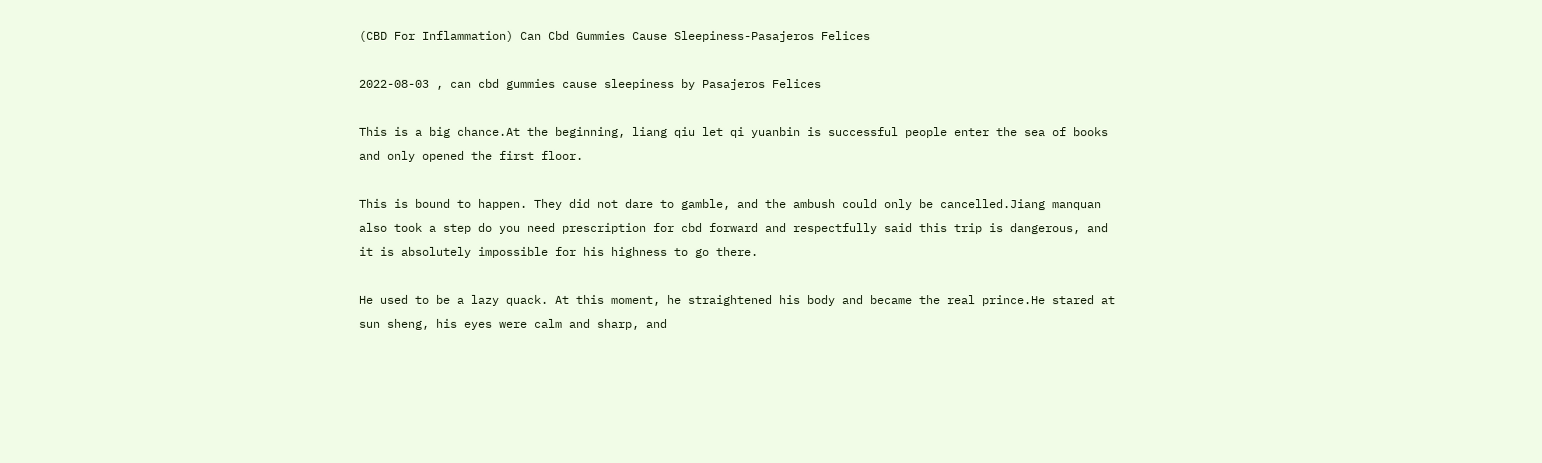(CBD For Inflammation) Can Cbd Gummies Cause Sleepiness-Pasajeros Felices

2022-08-03 , can cbd gummies cause sleepiness by Pasajeros Felices

This is a big chance.At the beginning, liang qiu let qi yuanbin is successful people enter the sea of books and only opened the first floor.

This is bound to happen. They did not dare to gamble, and the ambush could only be cancelled.Jiang manquan also took a step do you need prescription for cbd forward and respectfully said this trip is dangerous, and it is absolutely impossible for his highness to go there.

He used to be a lazy quack. At this moment, he straightened his body and became the real prince.He stared at sun sheng, his eyes were calm and sharp, and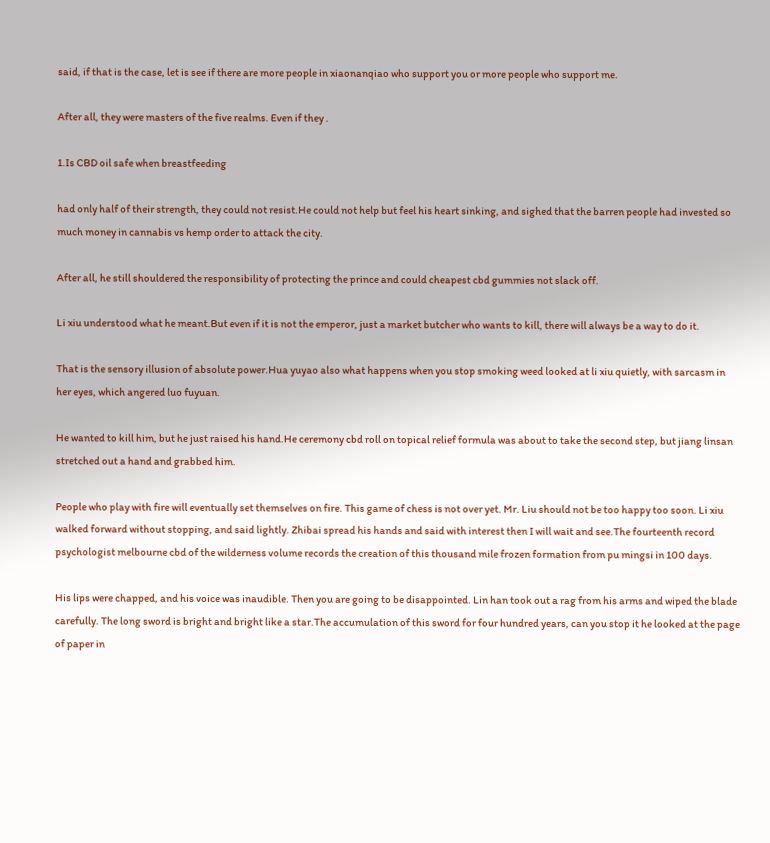said, if that is the case, let is see if there are more people in xiaonanqiao who support you or more people who support me.

After all, they were masters of the five realms. Even if they .

1.Is CBD oil safe when breastfeeding

had only half of their strength, they could not resist.He could not help but feel his heart sinking, and sighed that the barren people had invested so much money in cannabis vs hemp order to attack the city.

After all, he still shouldered the responsibility of protecting the prince and could cheapest cbd gummies not slack off.

Li xiu understood what he meant.But even if it is not the emperor, just a market butcher who wants to kill, there will always be a way to do it.

That is the sensory illusion of absolute power.Hua yuyao also what happens when you stop smoking weed looked at li xiu quietly, with sarcasm in her eyes, which angered luo fuyuan.

He wanted to kill him, but he just raised his hand.He ceremony cbd roll on topical relief formula was about to take the second step, but jiang linsan stretched out a hand and grabbed him.

People who play with fire will eventually set themselves on fire. This game of chess is not over yet. Mr. Liu should not be too happy too soon. Li xiu walked forward without stopping, and said lightly. Zhibai spread his hands and said with interest then I will wait and see.The fourteenth record psychologist melbourne cbd of the wilderness volume records the creation of this thousand mile frozen formation from pu mingsi in 100 days.

His lips were chapped, and his voice was inaudible. Then you are going to be disappointed. Lin han took out a rag from his arms and wiped the blade carefully. The long sword is bright and bright like a star.The accumulation of this sword for four hundred years, can you stop it he looked at the page of paper in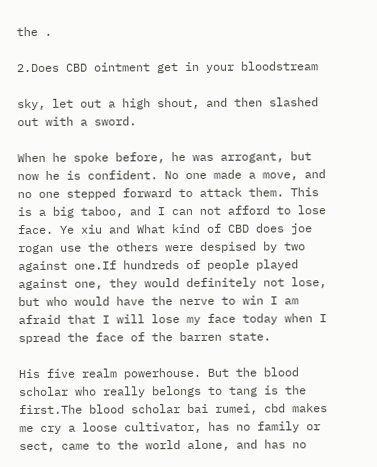the .

2.Does CBD ointment get in your bloodstream

sky, let out a high shout, and then slashed out with a sword.

When he spoke before, he was arrogant, but now he is confident. No one made a move, and no one stepped forward to attack them. This is a big taboo, and I can not afford to lose face. Ye xiu and What kind of CBD does joe rogan use the others were despised by two against one.If hundreds of people played against one, they would definitely not lose, but who would have the nerve to win I am afraid that I will lose my face today when I spread the face of the barren state.

His five realm powerhouse. But the blood scholar who really belongs to tang is the first.The blood scholar bai rumei, cbd makes me cry a loose cultivator, has no family or sect, came to the world alone, and has no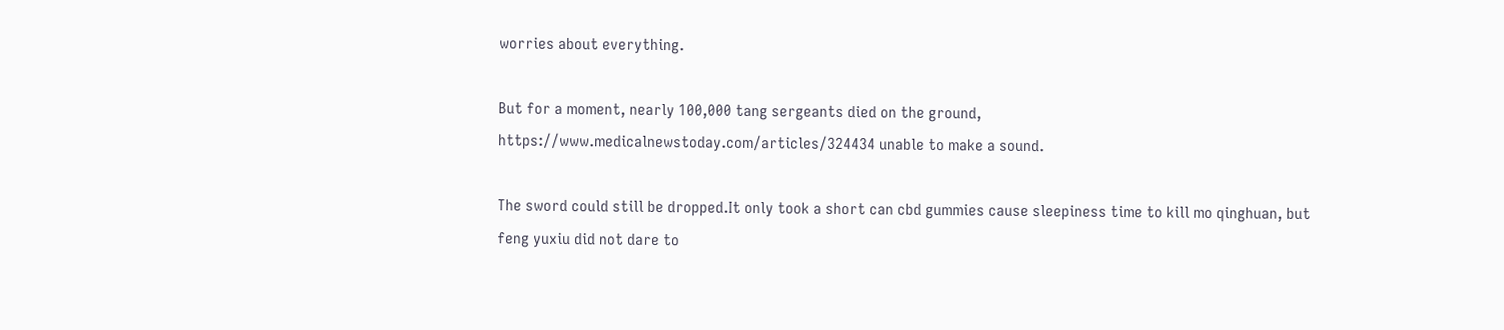worries about everything.

But for a moment, nearly 100,000 tang sergeants died on the ground, https://www.medicalnewstoday.com/articles/324434 unable to make a sound.

The sword could still be dropped.It only took a short can cbd gummies cause sleepiness time to kill mo qinghuan, but feng yuxiu did not dare to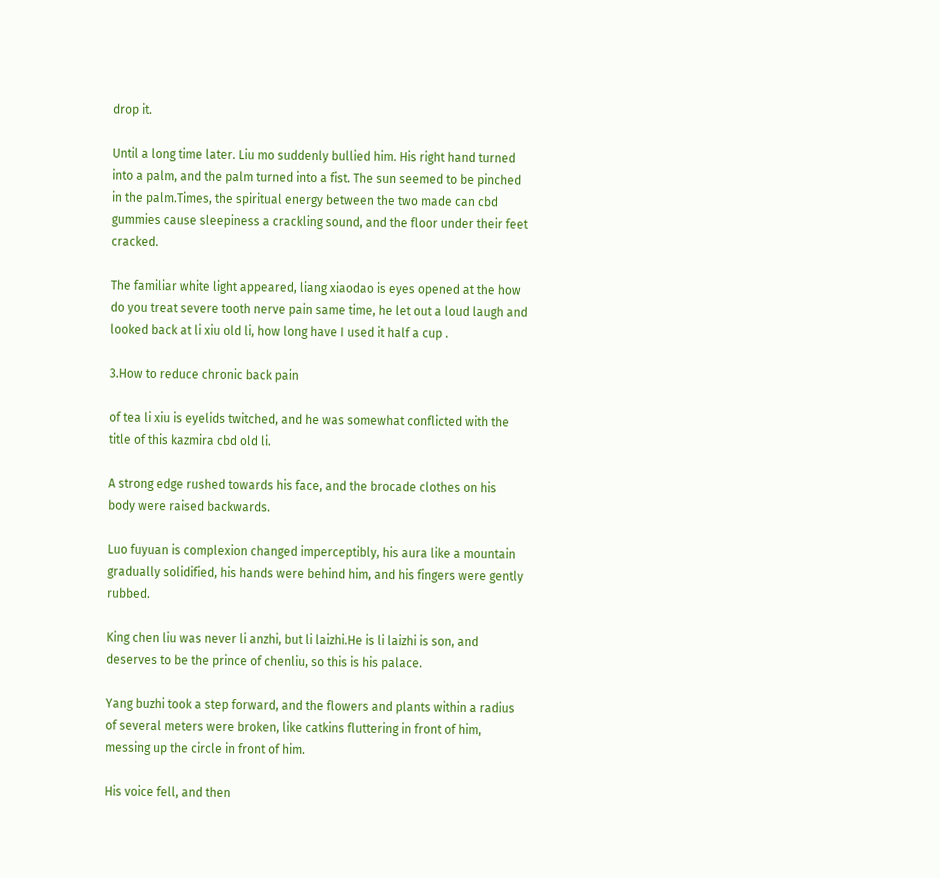drop it.

Until a long time later. Liu mo suddenly bullied him. His right hand turned into a palm, and the palm turned into a fist. The sun seemed to be pinched in the palm.Times, the spiritual energy between the two made can cbd gummies cause sleepiness a crackling sound, and the floor under their feet cracked.

The familiar white light appeared, liang xiaodao is eyes opened at the how do you treat severe tooth nerve pain same time, he let out a loud laugh and looked back at li xiu old li, how long have I used it half a cup .

3.How to reduce chronic back pain

of tea li xiu is eyelids twitched, and he was somewhat conflicted with the title of this kazmira cbd old li.

A strong edge rushed towards his face, and the brocade clothes on his body were raised backwards.

Luo fuyuan is complexion changed imperceptibly, his aura like a mountain gradually solidified, his hands were behind him, and his fingers were gently rubbed.

King chen liu was never li anzhi, but li laizhi.He is li laizhi is son, and deserves to be the prince of chenliu, so this is his palace.

Yang buzhi took a step forward, and the flowers and plants within a radius of several meters were broken, like catkins fluttering in front of him, messing up the circle in front of him.

His voice fell, and then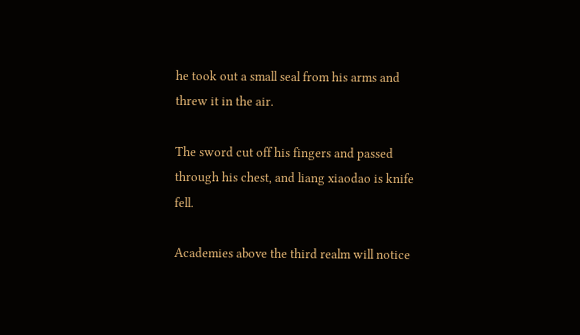he took out a small seal from his arms and threw it in the air.

The sword cut off his fingers and passed through his chest, and liang xiaodao is knife fell.

Academies above the third realm will notice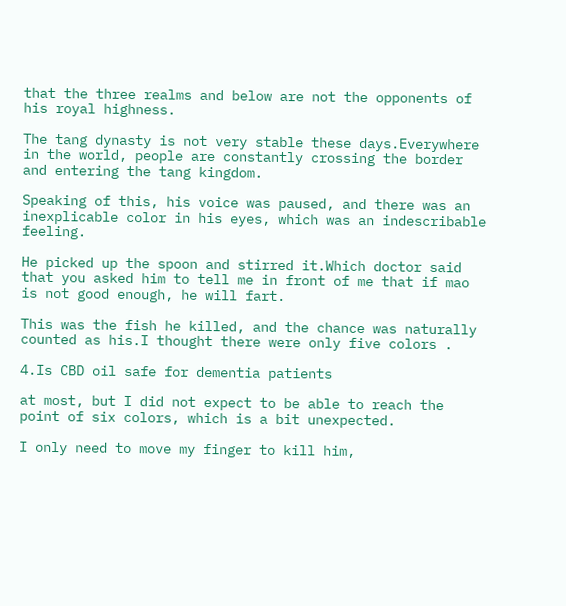that the three realms and below are not the opponents of his royal highness.

The tang dynasty is not very stable these days.Everywhere in the world, people are constantly crossing the border and entering the tang kingdom.

Speaking of this, his voice was paused, and there was an inexplicable color in his eyes, which was an indescribable feeling.

He picked up the spoon and stirred it.Which doctor said that you asked him to tell me in front of me that if mao is not good enough, he will fart.

This was the fish he killed, and the chance was naturally counted as his.I thought there were only five colors .

4.Is CBD oil safe for dementia patients

at most, but I did not expect to be able to reach the point of six colors, which is a bit unexpected.

I only need to move my finger to kill him,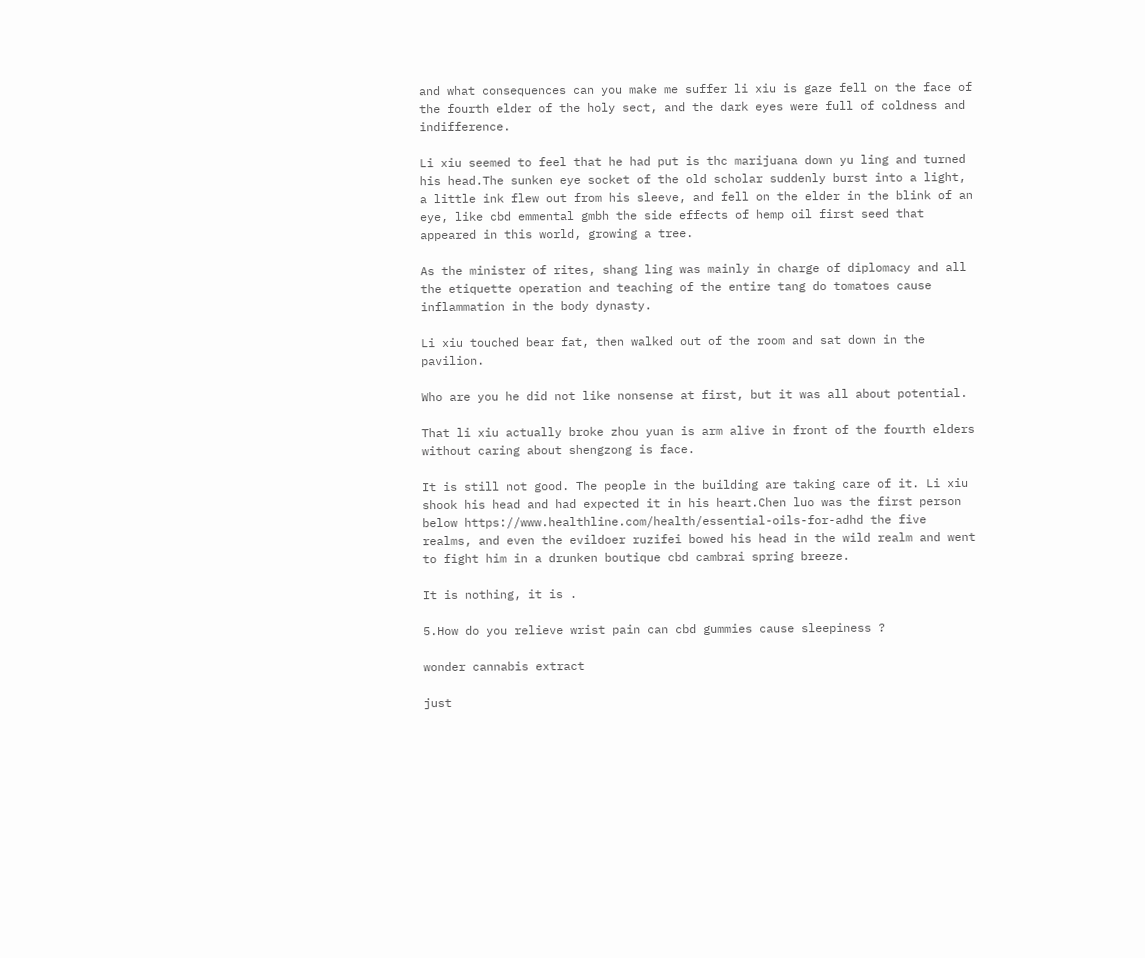and what consequences can you make me suffer li xiu is gaze fell on the face of the fourth elder of the holy sect, and the dark eyes were full of coldness and indifference.

Li xiu seemed to feel that he had put is thc marijuana down yu ling and turned his head.The sunken eye socket of the old scholar suddenly burst into a light, a little ink flew out from his sleeve, and fell on the elder in the blink of an eye, like cbd emmental gmbh the side effects of hemp oil first seed that appeared in this world, growing a tree.

As the minister of rites, shang ling was mainly in charge of diplomacy and all the etiquette operation and teaching of the entire tang do tomatoes cause inflammation in the body dynasty.

Li xiu touched bear fat, then walked out of the room and sat down in the pavilion.

Who are you he did not like nonsense at first, but it was all about potential.

That li xiu actually broke zhou yuan is arm alive in front of the fourth elders without caring about shengzong is face.

It is still not good. The people in the building are taking care of it. Li xiu shook his head and had expected it in his heart.Chen luo was the first person below https://www.healthline.com/health/essential-oils-for-adhd the five realms, and even the evildoer ruzifei bowed his head in the wild realm and went to fight him in a drunken boutique cbd cambrai spring breeze.

It is nothing, it is .

5.How do you relieve wrist pain can cbd gummies cause sleepiness ?

wonder cannabis extract

just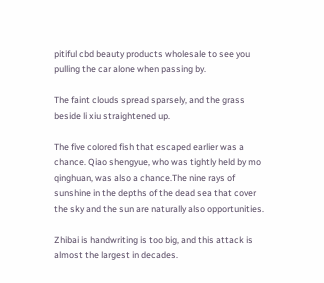pitiful cbd beauty products wholesale to see you pulling the car alone when passing by.

The faint clouds spread sparsely, and the grass beside li xiu straightened up.

The five colored fish that escaped earlier was a chance. Qiao shengyue, who was tightly held by mo qinghuan, was also a chance.The nine rays of sunshine in the depths of the dead sea that cover the sky and the sun are naturally also opportunities.

Zhibai is handwriting is too big, and this attack is almost the largest in decades.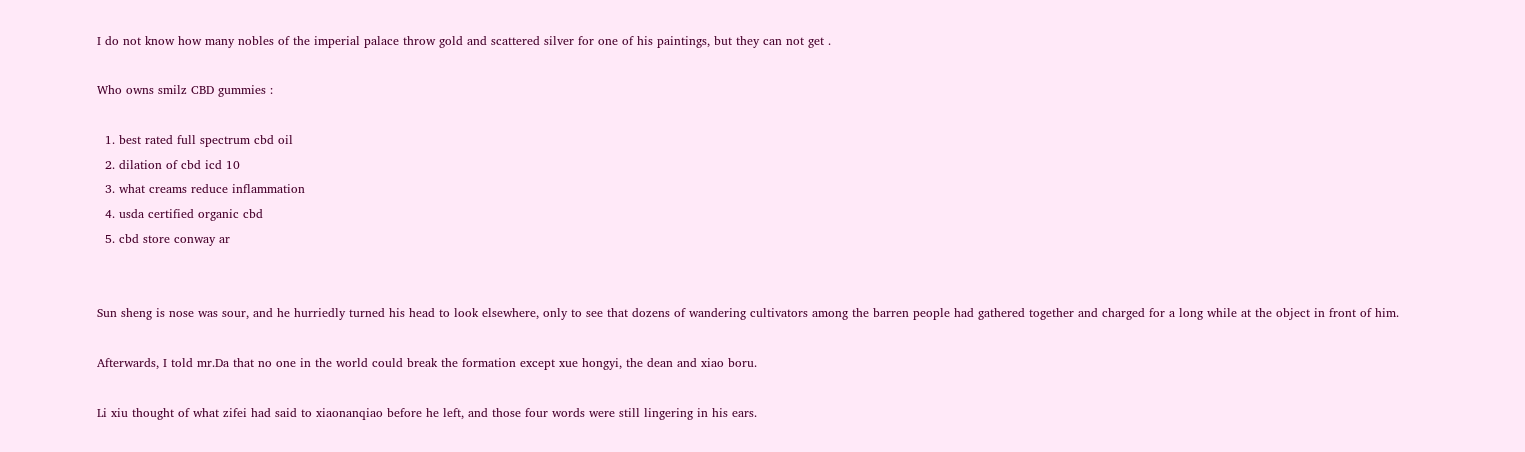I do not know how many nobles of the imperial palace throw gold and scattered silver for one of his paintings, but they can not get .

Who owns smilz CBD gummies :

  1. best rated full spectrum cbd oil
  2. dilation of cbd icd 10
  3. what creams reduce inflammation
  4. usda certified organic cbd
  5. cbd store conway ar


Sun sheng is nose was sour, and he hurriedly turned his head to look elsewhere, only to see that dozens of wandering cultivators among the barren people had gathered together and charged for a long while at the object in front of him.

Afterwards, I told mr.Da that no one in the world could break the formation except xue hongyi, the dean and xiao boru.

Li xiu thought of what zifei had said to xiaonanqiao before he left, and those four words were still lingering in his ears.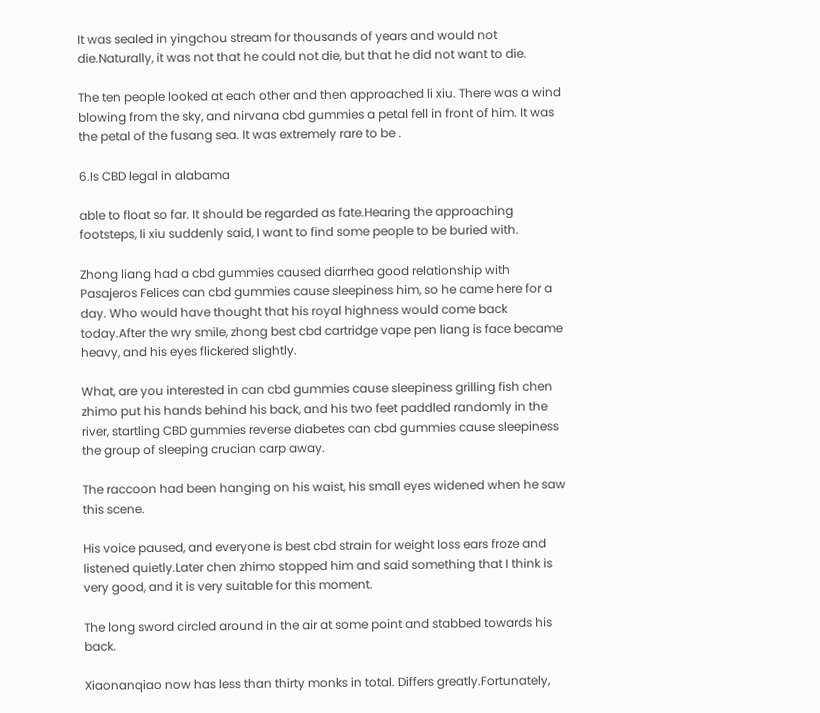It was sealed in yingchou stream for thousands of years and would not die.Naturally, it was not that he could not die, but that he did not want to die.

The ten people looked at each other and then approached li xiu. There was a wind blowing from the sky, and nirvana cbd gummies a petal fell in front of him. It was the petal of the fusang sea. It was extremely rare to be .

6.Is CBD legal in alabama

able to float so far. It should be regarded as fate.Hearing the approaching footsteps, li xiu suddenly said, I want to find some people to be buried with.

Zhong liang had a cbd gummies caused diarrhea good relationship with Pasajeros Felices can cbd gummies cause sleepiness him, so he came here for a day. Who would have thought that his royal highness would come back today.After the wry smile, zhong best cbd cartridge vape pen liang is face became heavy, and his eyes flickered slightly.

What, are you interested in can cbd gummies cause sleepiness grilling fish chen zhimo put his hands behind his back, and his two feet paddled randomly in the river, startling CBD gummies reverse diabetes can cbd gummies cause sleepiness the group of sleeping crucian carp away.

The raccoon had been hanging on his waist, his small eyes widened when he saw this scene.

His voice paused, and everyone is best cbd strain for weight loss ears froze and listened quietly.Later chen zhimo stopped him and said something that I think is very good, and it is very suitable for this moment.

The long sword circled around in the air at some point and stabbed towards his back.

Xiaonanqiao now has less than thirty monks in total. Differs greatly.Fortunately,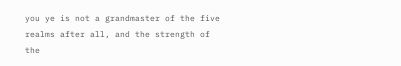you ye is not a grandmaster of the five realms after all, and the strength of the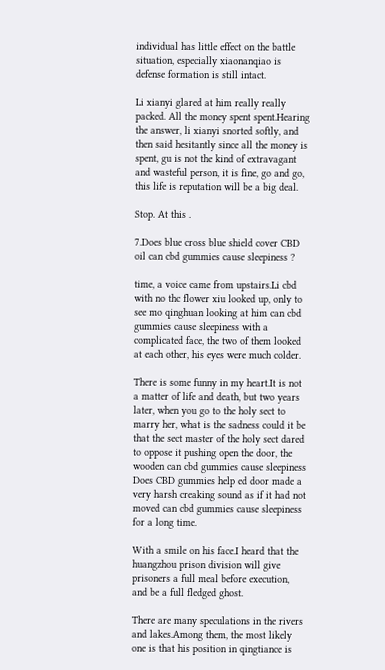individual has little effect on the battle situation, especially xiaonanqiao is defense formation is still intact.

Li xianyi glared at him really really packed. All the money spent spent.Hearing the answer, li xianyi snorted softly, and then said hesitantly since all the money is spent, gu is not the kind of extravagant and wasteful person, it is fine, go and go, this life is reputation will be a big deal.

Stop. At this .

7.Does blue cross blue shield cover CBD oil can cbd gummies cause sleepiness ?

time, a voice came from upstairs.Li cbd with no thc flower xiu looked up, only to see mo qinghuan looking at him can cbd gummies cause sleepiness with a complicated face, the two of them looked at each other, his eyes were much colder.

There is some funny in my heart.It is not a matter of life and death, but two years later, when you go to the holy sect to marry her, what is the sadness could it be that the sect master of the holy sect dared to oppose it pushing open the door, the wooden can cbd gummies cause sleepiness Does CBD gummies help ed door made a very harsh creaking sound as if it had not moved can cbd gummies cause sleepiness for a long time.

With a smile on his face.I heard that the huangzhou prison division will give prisoners a full meal before execution, and be a full fledged ghost.

There are many speculations in the rivers and lakes.Among them, the most likely one is that his position in qingtiance is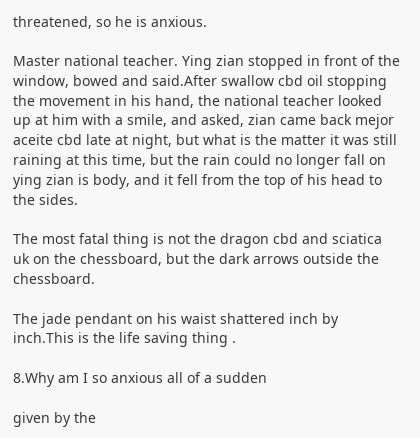threatened, so he is anxious.

Master national teacher. Ying zian stopped in front of the window, bowed and said.After swallow cbd oil stopping the movement in his hand, the national teacher looked up at him with a smile, and asked, zian came back mejor aceite cbd late at night, but what is the matter it was still raining at this time, but the rain could no longer fall on ying zian is body, and it fell from the top of his head to the sides.

The most fatal thing is not the dragon cbd and sciatica uk on the chessboard, but the dark arrows outside the chessboard.

The jade pendant on his waist shattered inch by inch.This is the life saving thing .

8.Why am I so anxious all of a sudden

given by the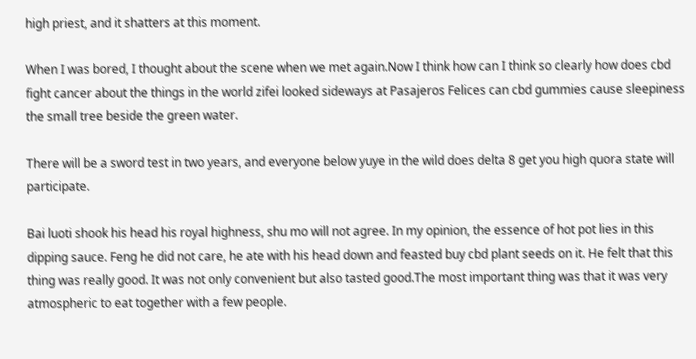high priest, and it shatters at this moment.

When I was bored, I thought about the scene when we met again.Now I think how can I think so clearly how does cbd fight cancer about the things in the world zifei looked sideways at Pasajeros Felices can cbd gummies cause sleepiness the small tree beside the green water.

There will be a sword test in two years, and everyone below yuye in the wild does delta 8 get you high quora state will participate.

Bai luoti shook his head his royal highness, shu mo will not agree. In my opinion, the essence of hot pot lies in this dipping sauce. Feng he did not care, he ate with his head down and feasted buy cbd plant seeds on it. He felt that this thing was really good. It was not only convenient but also tasted good.The most important thing was that it was very atmospheric to eat together with a few people.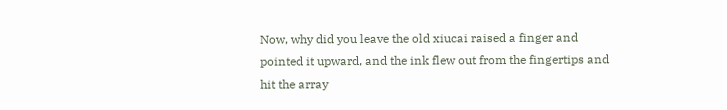Now, why did you leave the old xiucai raised a finger and pointed it upward, and the ink flew out from the fingertips and hit the array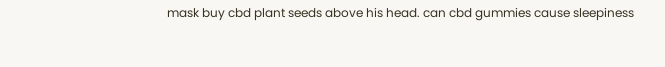mask buy cbd plant seeds above his head. can cbd gummies cause sleepiness